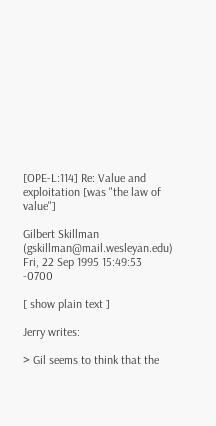[OPE-L:114] Re: Value and exploitation [was "the law of value"]

Gilbert Skillman (gskillman@mail.wesleyan.edu)
Fri, 22 Sep 1995 15:49:53 -0700

[ show plain text ]

Jerry writes:

> Gil seems to think that the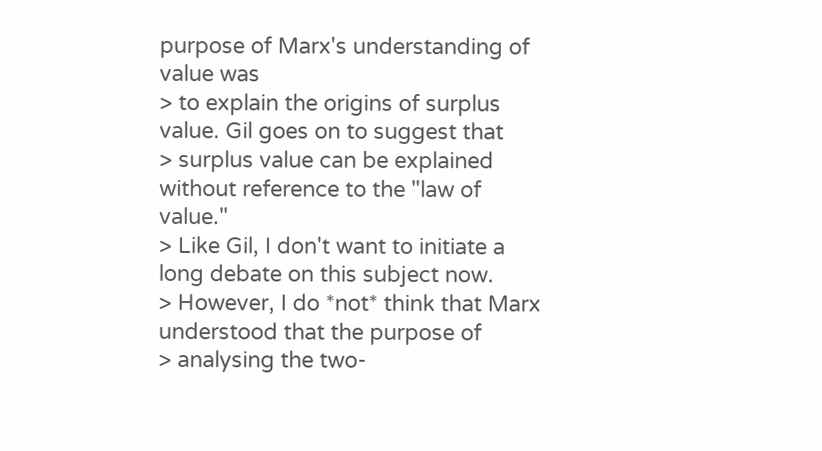purpose of Marx's understanding of value was
> to explain the origins of surplus value. Gil goes on to suggest that
> surplus value can be explained without reference to the "law of value."
> Like Gil, I don't want to initiate a long debate on this subject now.
> However, I do *not* think that Marx understood that the purpose of
> analysing the two-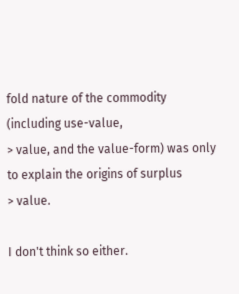fold nature of the commodity (including use-value,
> value, and the value-form) was only to explain the origins of surplus
> value.

I don't think so either.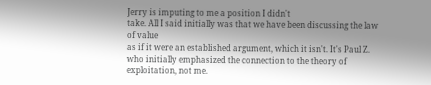Jerry is imputing to me a position I didn't
take. All I said initially was that we have been discussing the law of value
as if it were an established argument, which it isn't. It's Paul Z.
who initially emphasized the connection to the theory of
exploitation, not me.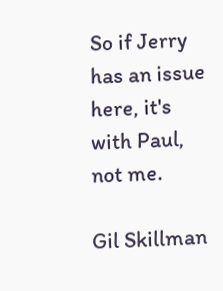So if Jerry has an issue here, it's with Paul,
not me.

Gil Skillman